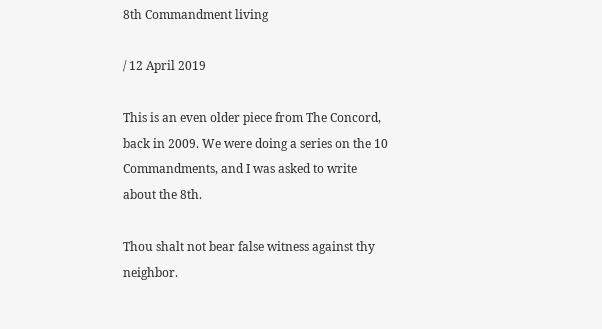8th Commandment living

/ 12 April 2019

This is an even older piece from The Concord, back in 2009. We were doing a series on the 10 Commandments, and I was asked to write about the 8th.

Thou shalt not bear false witness against thy neighbor.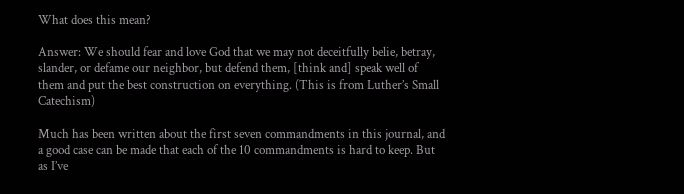What does this mean?

Answer: We should fear and love God that we may not deceitfully belie, betray, slander, or defame our neighbor, but defend them, [think and] speak well of them and put the best construction on everything. (This is from Luther’s Small Catechism)

Much has been written about the first seven commandments in this journal, and a good case can be made that each of the 10 commandments is hard to keep. But as I’ve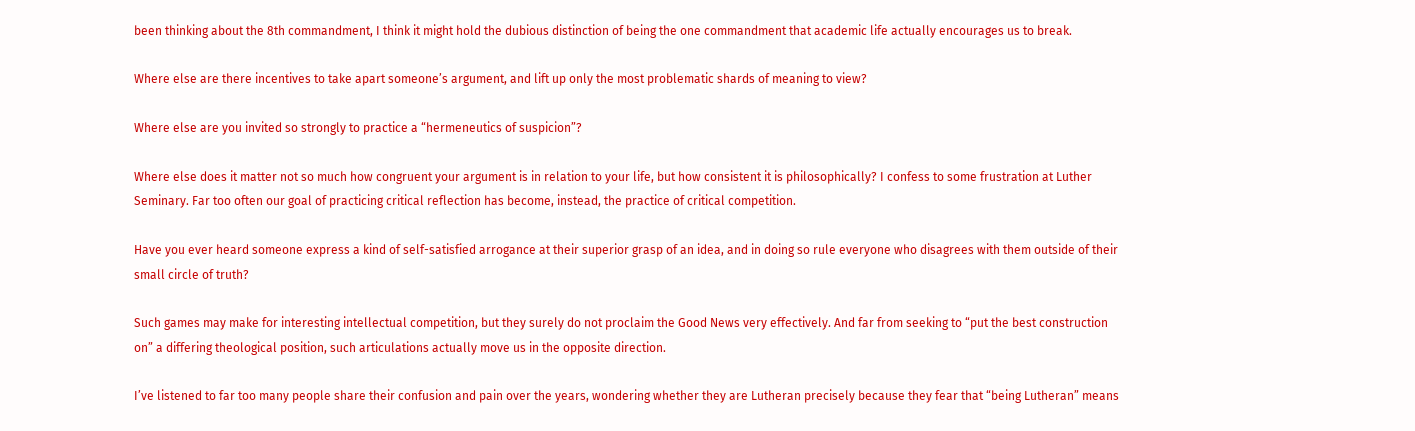been thinking about the 8th commandment, I think it might hold the dubious distinction of being the one commandment that academic life actually encourages us to break.

Where else are there incentives to take apart someone’s argument, and lift up only the most problematic shards of meaning to view?

Where else are you invited so strongly to practice a “hermeneutics of suspicion”?

Where else does it matter not so much how congruent your argument is in relation to your life, but how consistent it is philosophically? I confess to some frustration at Luther Seminary. Far too often our goal of practicing critical reflection has become, instead, the practice of critical competition.

Have you ever heard someone express a kind of self-satisfied arrogance at their superior grasp of an idea, and in doing so rule everyone who disagrees with them outside of their small circle of truth?

Such games may make for interesting intellectual competition, but they surely do not proclaim the Good News very effectively. And far from seeking to “put the best construction on” a differing theological position, such articulations actually move us in the opposite direction.

I’ve listened to far too many people share their confusion and pain over the years, wondering whether they are Lutheran precisely because they fear that “being Lutheran” means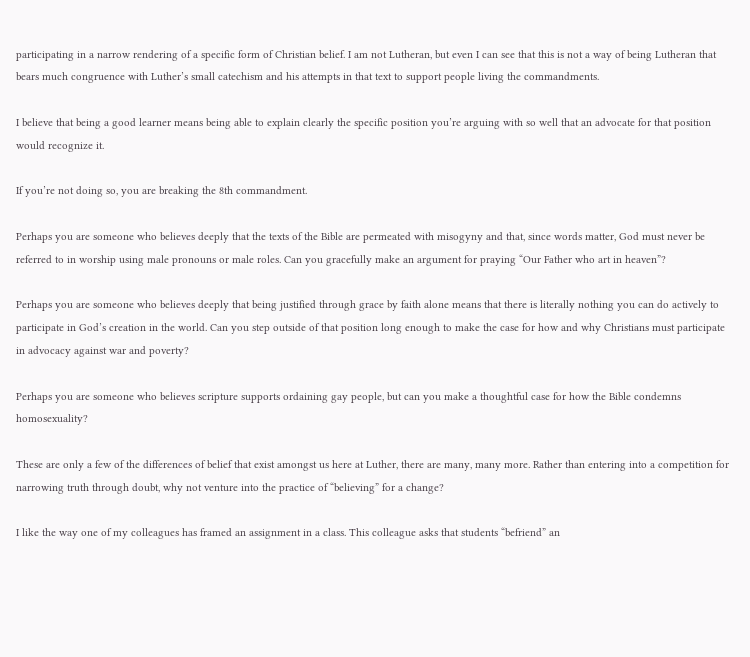participating in a narrow rendering of a specific form of Christian belief. I am not Lutheran, but even I can see that this is not a way of being Lutheran that bears much congruence with Luther’s small catechism and his attempts in that text to support people living the commandments.

I believe that being a good learner means being able to explain clearly the specific position you’re arguing with so well that an advocate for that position would recognize it.

If you’re not doing so, you are breaking the 8th commandment.

Perhaps you are someone who believes deeply that the texts of the Bible are permeated with misogyny and that, since words matter, God must never be referred to in worship using male pronouns or male roles. Can you gracefully make an argument for praying “Our Father who art in heaven”?

Perhaps you are someone who believes deeply that being justified through grace by faith alone means that there is literally nothing you can do actively to participate in God’s creation in the world. Can you step outside of that position long enough to make the case for how and why Christians must participate in advocacy against war and poverty?

Perhaps you are someone who believes scripture supports ordaining gay people, but can you make a thoughtful case for how the Bible condemns homosexuality?

These are only a few of the differences of belief that exist amongst us here at Luther, there are many, many more. Rather than entering into a competition for narrowing truth through doubt, why not venture into the practice of “believing” for a change?

I like the way one of my colleagues has framed an assignment in a class. This colleague asks that students “befriend” an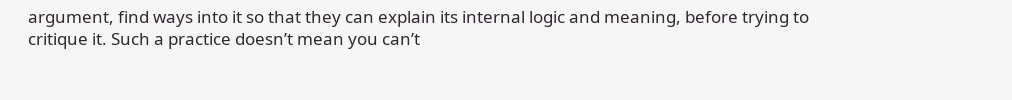argument, find ways into it so that they can explain its internal logic and meaning, before trying to critique it. Such a practice doesn’t mean you can’t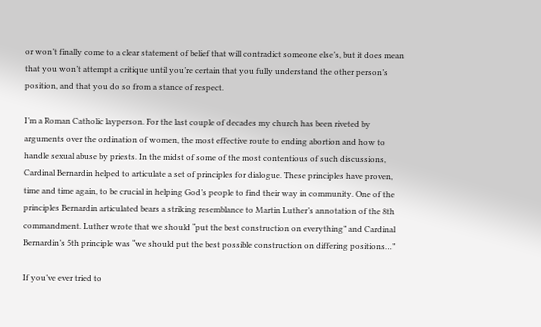or won’t finally come to a clear statement of belief that will contradict someone else’s, but it does mean that you won’t attempt a critique until you’re certain that you fully understand the other person’s position, and that you do so from a stance of respect.

I’m a Roman Catholic layperson. For the last couple of decades my church has been riveted by arguments over the ordination of women, the most effective route to ending abortion and how to handle sexual abuse by priests. In the midst of some of the most contentious of such discussions, Cardinal Bernardin helped to articulate a set of principles for dialogue. These principles have proven, time and time again, to be crucial in helping God’s people to find their way in community. One of the principles Bernardin articulated bears a striking resemblance to Martin Luther’s annotation of the 8th commandment. Luther wrote that we should “put the best construction on everything” and Cardinal Bernardin’s 5th principle was “we should put the best possible construction on differing positions…”

If you’ve ever tried to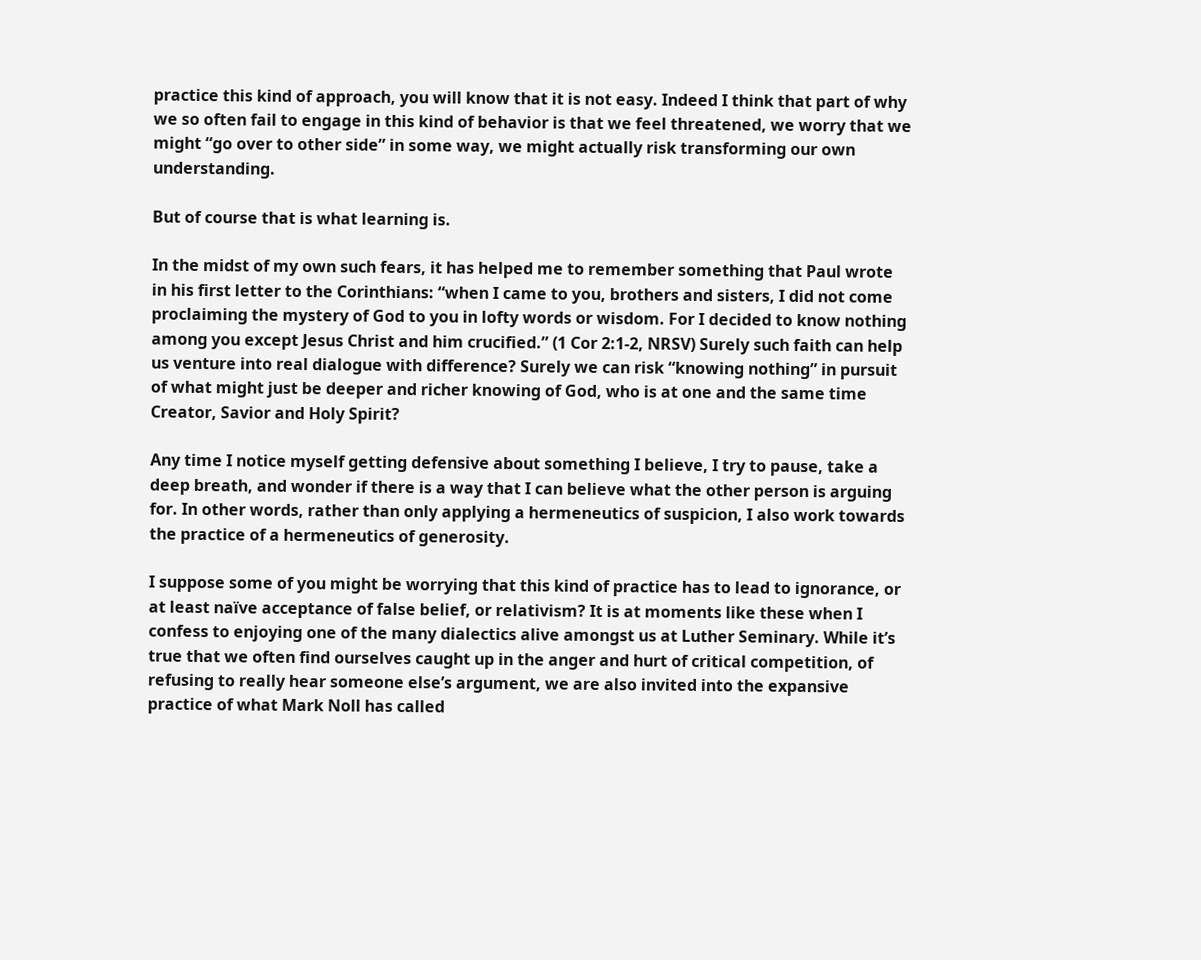practice this kind of approach, you will know that it is not easy. Indeed I think that part of why we so often fail to engage in this kind of behavior is that we feel threatened, we worry that we might “go over to other side” in some way, we might actually risk transforming our own understanding.

But of course that is what learning is.

In the midst of my own such fears, it has helped me to remember something that Paul wrote in his first letter to the Corinthians: “when I came to you, brothers and sisters, I did not come proclaiming the mystery of God to you in lofty words or wisdom. For I decided to know nothing among you except Jesus Christ and him crucified.” (1 Cor 2:1-2, NRSV) Surely such faith can help us venture into real dialogue with difference? Surely we can risk “knowing nothing” in pursuit of what might just be deeper and richer knowing of God, who is at one and the same time Creator, Savior and Holy Spirit?

Any time I notice myself getting defensive about something I believe, I try to pause, take a deep breath, and wonder if there is a way that I can believe what the other person is arguing for. In other words, rather than only applying a hermeneutics of suspicion, I also work towards the practice of a hermeneutics of generosity.

I suppose some of you might be worrying that this kind of practice has to lead to ignorance, or at least naïve acceptance of false belief, or relativism? It is at moments like these when I confess to enjoying one of the many dialectics alive amongst us at Luther Seminary. While it’s true that we often find ourselves caught up in the anger and hurt of critical competition, of refusing to really hear someone else’s argument, we are also invited into the expansive practice of what Mark Noll has called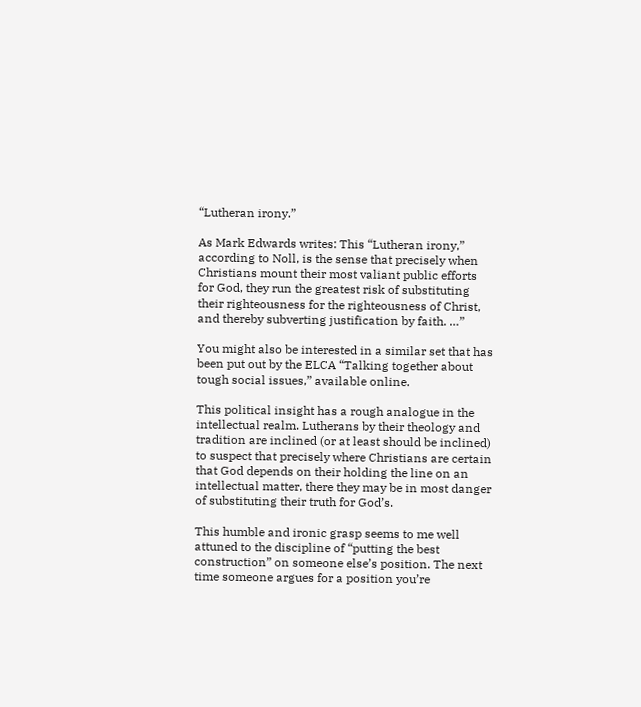“Lutheran irony.”

As Mark Edwards writes: This “Lutheran irony,” according to Noll, is the sense that precisely when Christians mount their most valiant public efforts for God, they run the greatest risk of substituting their righteousness for the righteousness of Christ, and thereby subverting justification by faith. …”

You might also be interested in a similar set that has been put out by the ELCA “Talking together about tough social issues,” available online.

This political insight has a rough analogue in the intellectual realm. Lutherans by their theology and tradition are inclined (or at least should be inclined) to suspect that precisely where Christians are certain that God depends on their holding the line on an intellectual matter, there they may be in most danger of substituting their truth for God’s.

This humble and ironic grasp seems to me well attuned to the discipline of “putting the best construction” on someone else’s position. The next time someone argues for a position you’re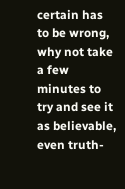certain has to be wrong, why not take a few minutes to try and see it as believable, even truth-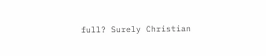full? Surely Christian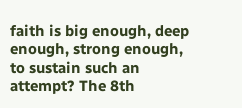faith is big enough, deep enough, strong enough, to sustain such an attempt? The 8th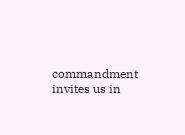commandment invites us in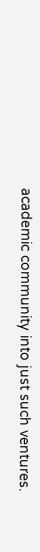academic community into just such ventures.